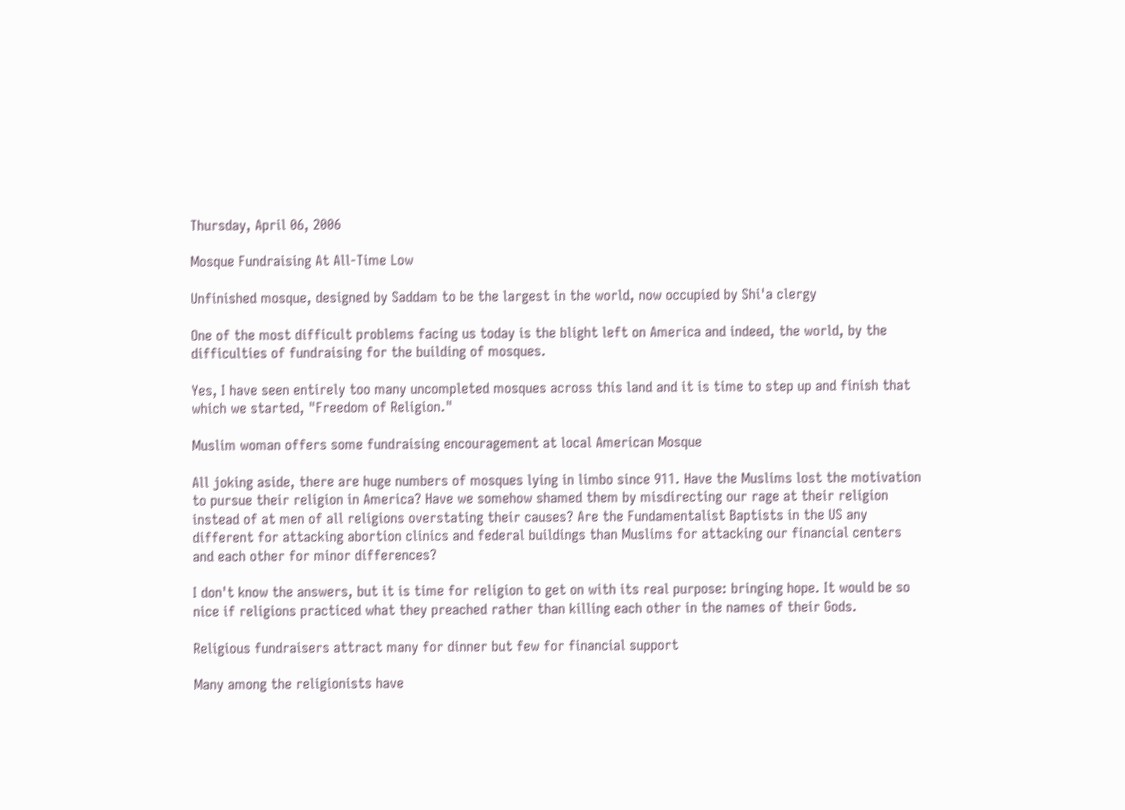Thursday, April 06, 2006

Mosque Fundraising At All-Time Low

Unfinished mosque, designed by Saddam to be the largest in the world, now occupied by Shi'a clergy

One of the most difficult problems facing us today is the blight left on America and indeed, the world, by the difficulties of fundraising for the building of mosques.

Yes, I have seen entirely too many uncompleted mosques across this land and it is time to step up and finish that which we started, "Freedom of Religion."

Muslim woman offers some fundraising encouragement at local American Mosque

All joking aside, there are huge numbers of mosques lying in limbo since 911. Have the Muslims lost the motivation to pursue their religion in America? Have we somehow shamed them by misdirecting our rage at their religion instead of at men of all religions overstating their causes? Are the Fundamentalist Baptists in the US any different for attacking abortion clinics and federal buildings than Muslims for attacking our financial centers and each other for minor differences?

I don't know the answers, but it is time for religion to get on with its real purpose: bringing hope. It would be so nice if religions practiced what they preached rather than killing each other in the names of their Gods.

Religious fundraisers attract many for dinner but few for financial support

Many among the religionists have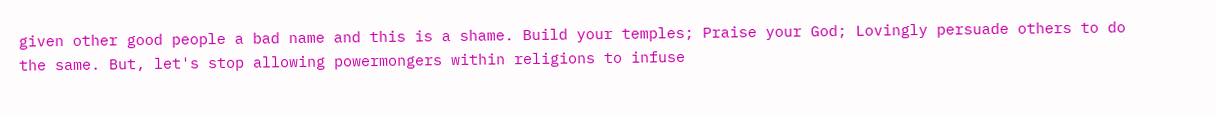given other good people a bad name and this is a shame. Build your temples; Praise your God; Lovingly persuade others to do the same. But, let's stop allowing powermongers within religions to infuse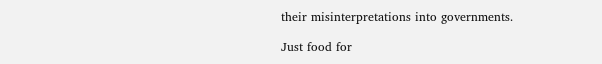their misinterpretations into governments.

Just food for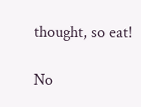thought, so eat!

No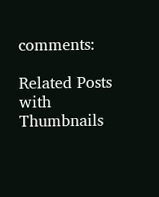comments:

Related Posts with Thumbnails